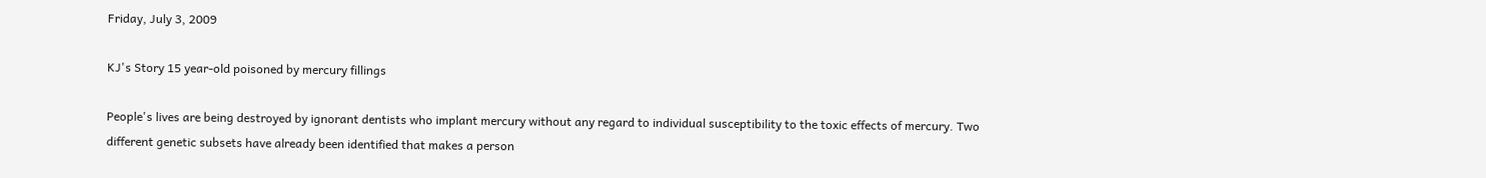Friday, July 3, 2009

KJ's Story 15 year-old poisoned by mercury fillings

People's lives are being destroyed by ignorant dentists who implant mercury without any regard to individual susceptibility to the toxic effects of mercury. Two different genetic subsets have already been identified that makes a person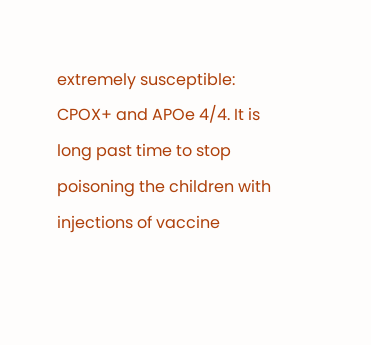extremely susceptible: CPOX+ and APOe 4/4. It is long past time to stop poisoning the children with injections of vaccine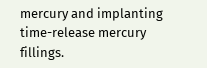mercury and implanting time-release mercury fillings.